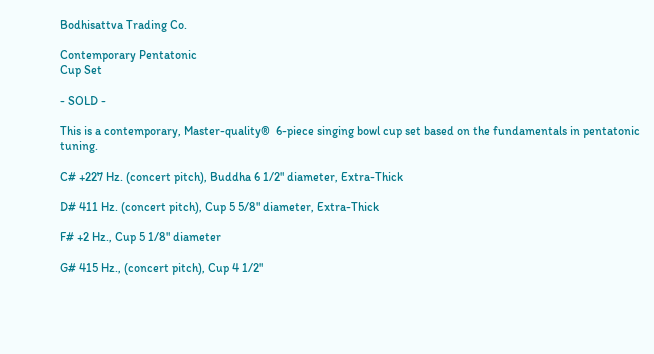Bodhisattva Trading Co.

Contemporary Pentatonic
Cup Set

- SOLD -

This is a contemporary, Master-quality®  6-piece singing bowl cup set based on the fundamentals in pentatonic tuning.

C# +227 Hz. (concert pitch), Buddha 6 1/2" diameter, Extra-Thick

D# 411 Hz. (concert pitch), Cup 5 5/8" diameter, Extra-Thick

F# +2 Hz., Cup 5 1/8" diameter

G# 415 Hz., (concert pitch), Cup 4 1/2"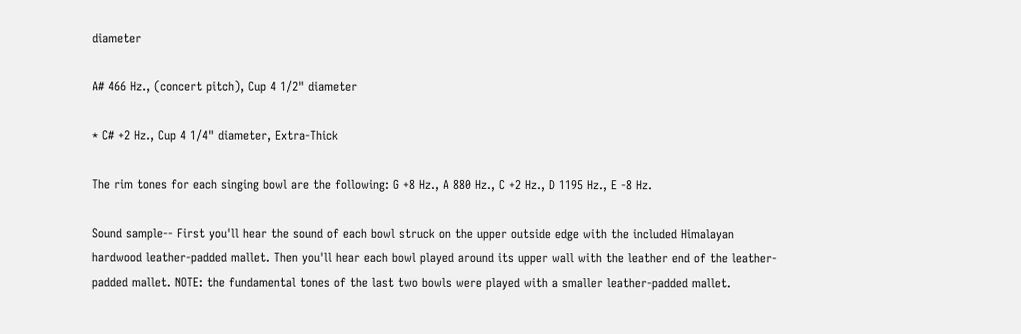diameter

A# 466 Hz., (concert pitch), Cup 4 1/2" diameter

* C# +2 Hz., Cup 4 1/4" diameter, Extra-Thick

The rim tones for each singing bowl are the following: G +8 Hz., A 880 Hz., C +2 Hz., D 1195 Hz., E -8 Hz.

Sound sample-- First you'll hear the sound of each bowl struck on the upper outside edge with the included Himalayan hardwood leather-padded mallet. Then you'll hear each bowl played around its upper wall with the leather end of the leather-padded mallet. NOTE: the fundamental tones of the last two bowls were played with a smaller leather-padded mallet.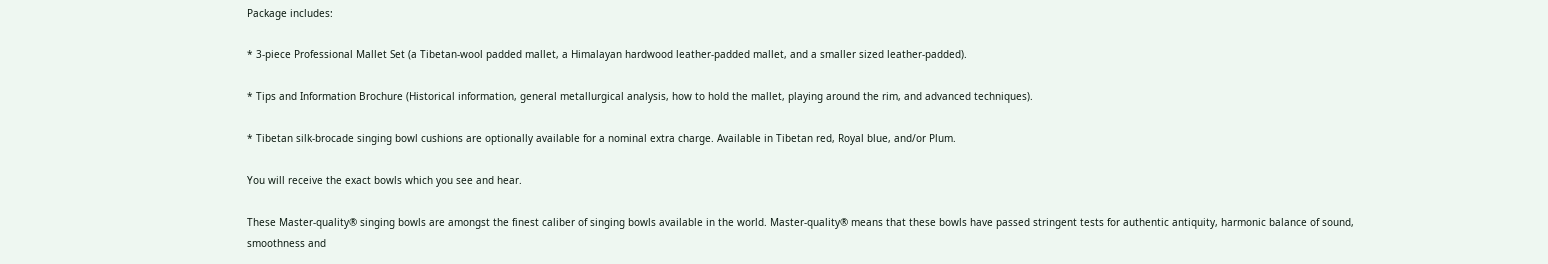Package includes:

* 3-piece Professional Mallet Set (a Tibetan-wool padded mallet, a Himalayan hardwood leather-padded mallet, and a smaller sized leather-padded).

* Tips and Information Brochure (Historical information, general metallurgical analysis, how to hold the mallet, playing around the rim, and advanced techniques).

* Tibetan silk-brocade singing bowl cushions are optionally available for a nominal extra charge. Available in Tibetan red, Royal blue, and/or Plum.

You will receive the exact bowls which you see and hear.

These Master-quality® singing bowls are amongst the finest caliber of singing bowls available in the world. Master-quality® means that these bowls have passed stringent tests for authentic antiquity, harmonic balance of sound, smoothness and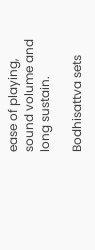ease of playing, sound volume and long sustain.

Bodhisattva sets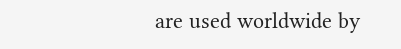are used worldwide by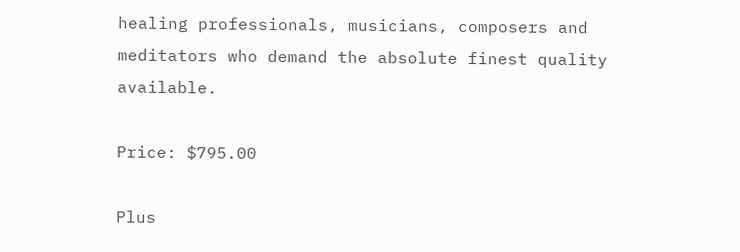healing professionals, musicians, composers and meditators who demand the absolute finest quality available.

Price: $795.00

Plus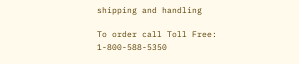shipping and handling

To order call Toll Free: 1-800-588-5350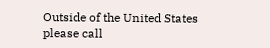Outside of the United States please call